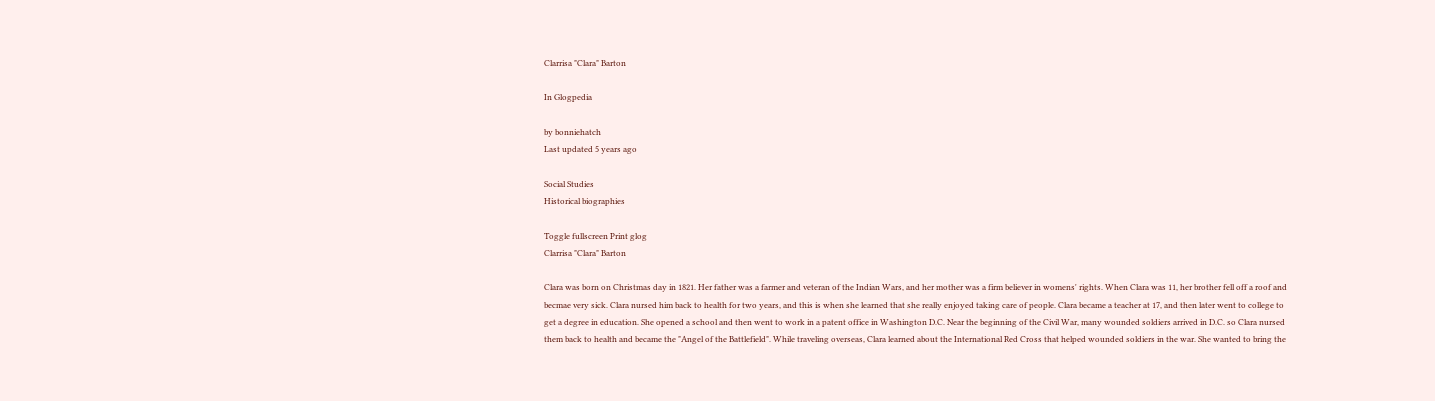Clarrisa "Clara" Barton

In Glogpedia

by bonniehatch
Last updated 5 years ago

Social Studies
Historical biographies

Toggle fullscreen Print glog
Clarrisa "Clara" Barton

Clara was born on Christmas day in 1821. Her father was a farmer and veteran of the Indian Wars, and her mother was a firm believer in womens' rights. When Clara was 11, her brother fell off a roof and becmae very sick. Clara nursed him back to health for two years, and this is when she learned that she really enjoyed taking care of people. Clara became a teacher at 17, and then later went to college to get a degree in education. She opened a school and then went to work in a patent office in Washington D.C. Near the beginning of the Civil War, many wounded soldiers arrived in D.C. so Clara nursed them back to health and became the "Angel of the Battlefield". While traveling overseas, Clara learned about the International Red Cross that helped wounded soldiers in the war. She wanted to bring the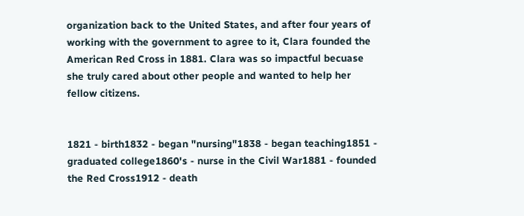organization back to the United States, and after four years of working with the government to agree to it, Clara founded the American Red Cross in 1881. Clara was so impactful becuase she truly cared about other people and wanted to help her fellow citizens.


1821 - birth1832 - began "nursing"1838 - began teaching1851 - graduated college1860's - nurse in the Civil War1881 - founded the Red Cross1912 - death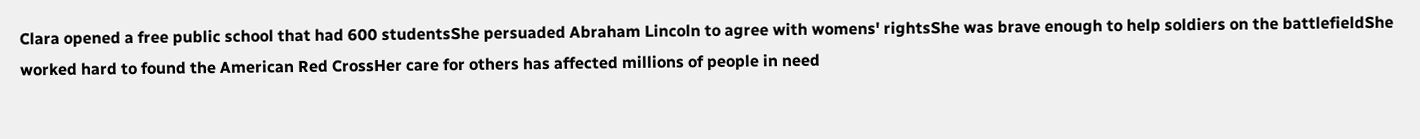Clara opened a free public school that had 600 studentsShe persuaded Abraham Lincoln to agree with womens' rightsShe was brave enough to help soldiers on the battlefieldShe worked hard to found the American Red CrossHer care for others has affected millions of people in need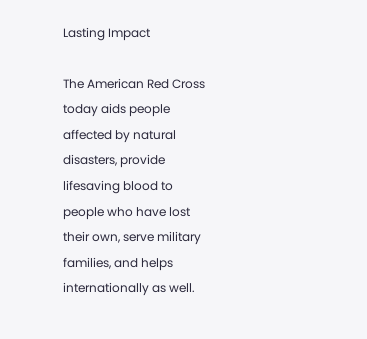Lasting Impact

The American Red Cross today aids people affected by natural disasters, provide lifesaving blood to people who have lost their own, serve military families, and helps internationally as well.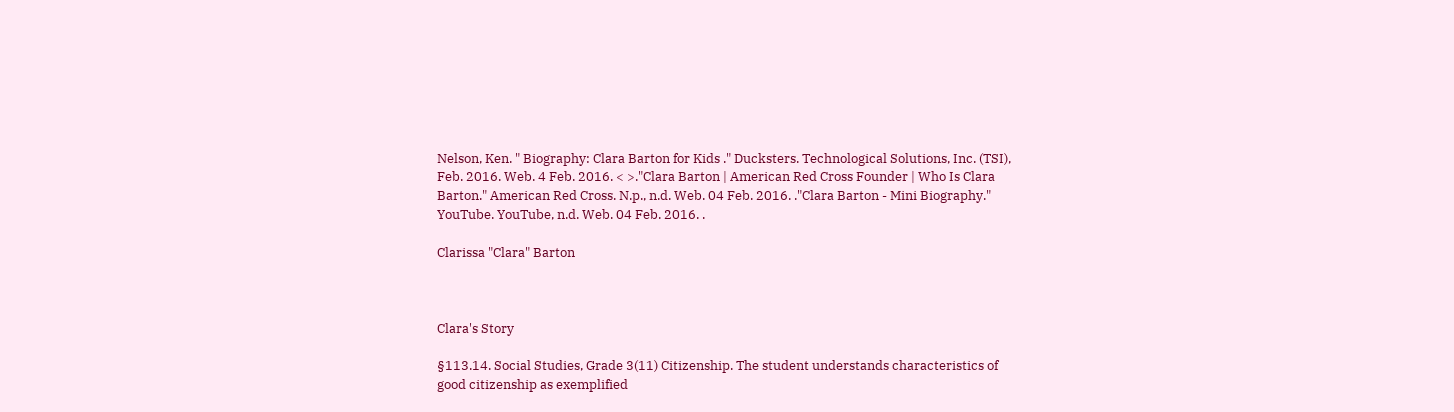Nelson, Ken. " Biography: Clara Barton for Kids ." Ducksters. Technological Solutions, Inc. (TSI), Feb. 2016. Web. 4 Feb. 2016. < >."Clara Barton | American Red Cross Founder | Who Is Clara Barton." American Red Cross. N.p., n.d. Web. 04 Feb. 2016. ."Clara Barton - Mini Biography." YouTube. YouTube, n.d. Web. 04 Feb. 2016. .

Clarissa "Clara" Barton



Clara's Story

§113.14. Social Studies, Grade 3(11) Citizenship. The student understands characteristics of good citizenship as exemplified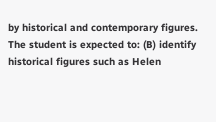by historical and contemporary figures. The student is expected to: (B) identify historical figures such as Helen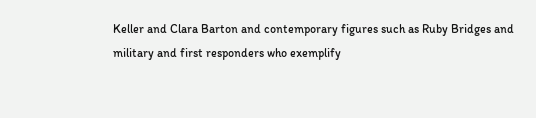Keller and Clara Barton and contemporary figures such as Ruby Bridges and military and first responders who exemplify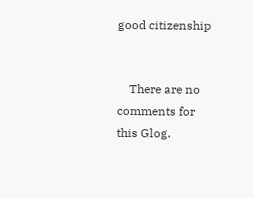good citizenship


    There are no comments for this Glog.